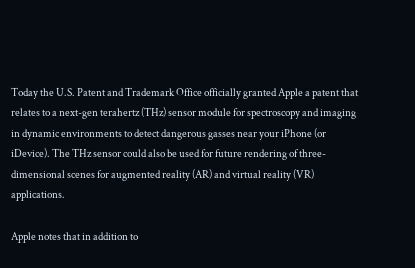Today the U.S. Patent and Trademark Office officially granted Apple a patent that relates to a next-gen terahertz (THz) sensor module for spectroscopy and imaging in dynamic environments to detect dangerous gasses near your iPhone (or iDevice). The THz sensor could also be used for future rendering of three-dimensional scenes for augmented reality (AR) and virtual reality (VR) applications.

Apple notes that in addition to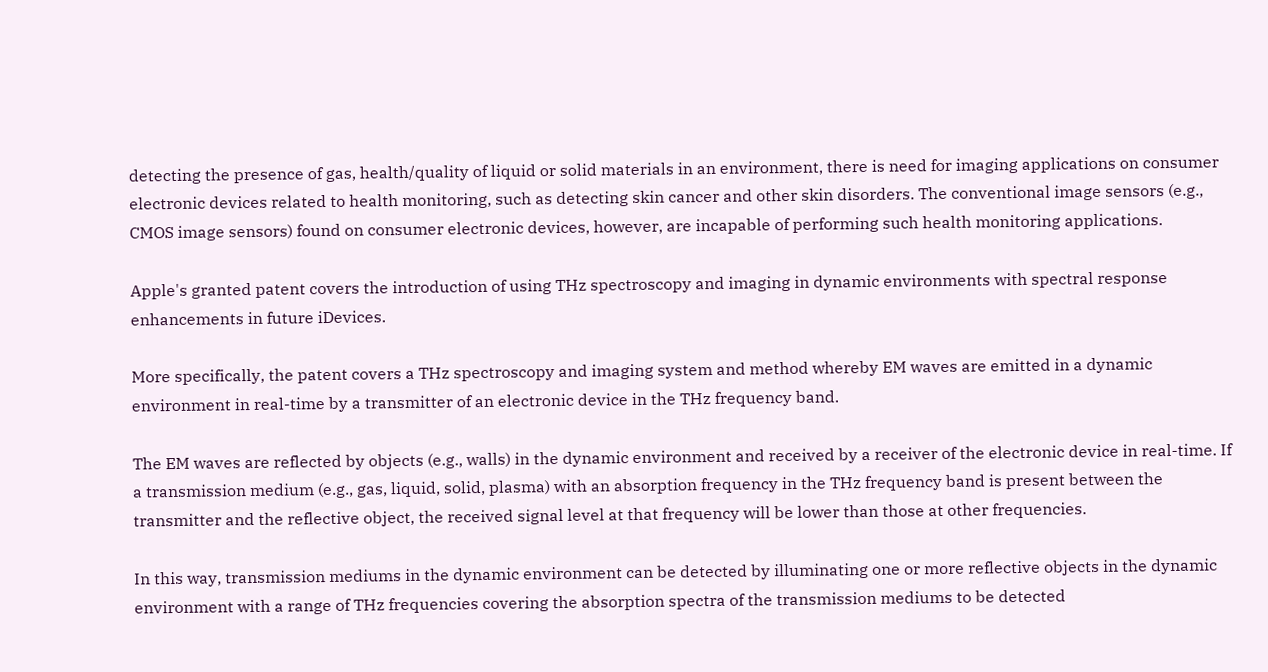detecting the presence of gas, health/quality of liquid or solid materials in an environment, there is need for imaging applications on consumer electronic devices related to health monitoring, such as detecting skin cancer and other skin disorders. The conventional image sensors (e.g., CMOS image sensors) found on consumer electronic devices, however, are incapable of performing such health monitoring applications.

Apple's granted patent covers the introduction of using THz spectroscopy and imaging in dynamic environments with spectral response enhancements in future iDevices.

More specifically, the patent covers a THz spectroscopy and imaging system and method whereby EM waves are emitted in a dynamic environment in real-time by a transmitter of an electronic device in the THz frequency band.

The EM waves are reflected by objects (e.g., walls) in the dynamic environment and received by a receiver of the electronic device in real-time. If a transmission medium (e.g., gas, liquid, solid, plasma) with an absorption frequency in the THz frequency band is present between the transmitter and the reflective object, the received signal level at that frequency will be lower than those at other frequencies.

In this way, transmission mediums in the dynamic environment can be detected by illuminating one or more reflective objects in the dynamic environment with a range of THz frequencies covering the absorption spectra of the transmission mediums to be detected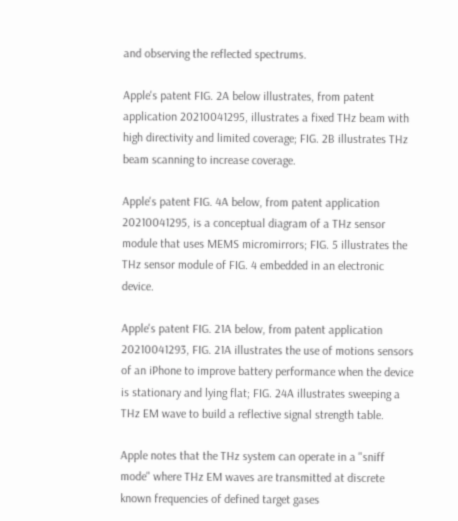and observing the reflected spectrums.

Apple's patent FIG. 2A below illustrates, from patent application 20210041295, illustrates a fixed THz beam with high directivity and limited coverage; FIG. 2B illustrates THz beam scanning to increase coverage.

Apple's patent FIG. 4A below, from patent application 20210041295, is a conceptual diagram of a THz sensor module that uses MEMS micromirrors; FIG. 5 illustrates the THz sensor module of FIG. 4 embedded in an electronic device.

Apple's patent FIG. 21A below, from patent application 20210041293, FIG. 21A illustrates the use of motions sensors of an iPhone to improve battery performance when the device is stationary and lying flat; FIG. 24A illustrates sweeping a THz EM wave to build a reflective signal strength table.

Apple notes that the THz system can operate in a "sniff mode" where THz EM waves are transmitted at discrete known frequencies of defined target gases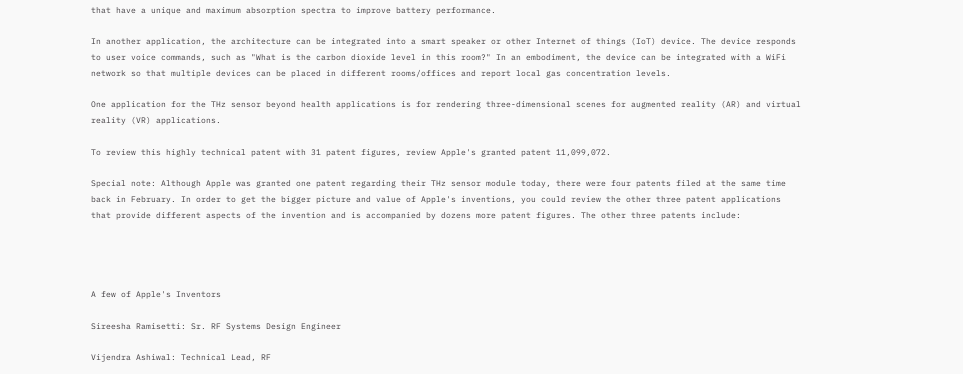that have a unique and maximum absorption spectra to improve battery performance.

In another application, the architecture can be integrated into a smart speaker or other Internet of things (IoT) device. The device responds to user voice commands, such as "What is the carbon dioxide level in this room?" In an embodiment, the device can be integrated with a WiFi network so that multiple devices can be placed in different rooms/offices and report local gas concentration levels.

One application for the THz sensor beyond health applications is for rendering three-dimensional scenes for augmented reality (AR) and virtual reality (VR) applications.

To review this highly technical patent with 31 patent figures, review Apple's granted patent 11,099,072.

Special note: Although Apple was granted one patent regarding their THz sensor module today, there were four patents filed at the same time back in February. In order to get the bigger picture and value of Apple's inventions, you could review the other three patent applications that provide different aspects of the invention and is accompanied by dozens more patent figures. The other three patents include:




A few of Apple's Inventors

Sireesha Ramisetti: Sr. RF Systems Design Engineer

Vijendra Ashiwal: Technical Lead, RF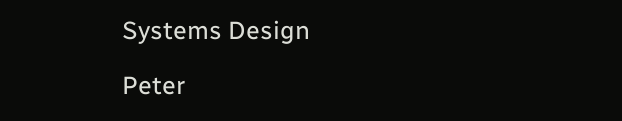Systems Design

Peter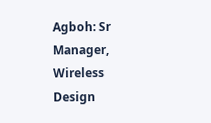Agboh: Sr Manager, Wireless Design